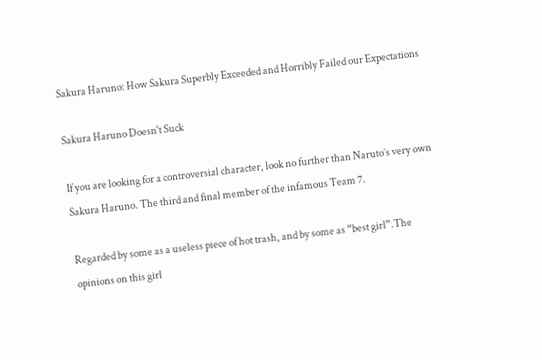Sakura Haruno: How Sakura Superbly Exceeded and Horribly Failed our Expectations

Sakura Haruno Doesn't Suck

If you are looking for a controversial character, look no further than Naruto’s very own Sakura Haruno. The third and final member of the infamous Team 7.

Regarded by some as a useless piece of hot trash, and by some as “best girl”.The opinions on this girl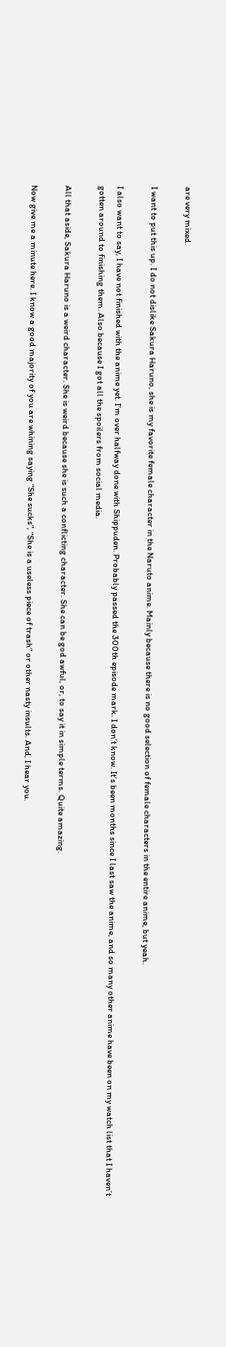are very mixed.

I want to put this up. I do not dislike Sakura Haruno, she is my favorite female character in the Naruto anime. Mainly because there is no good selection of female characters in the entire anime, but yeah.

I also want to say, I have not finished with the anime yet. I’m over halfway done with Shippuden. Probably passed the 300th episode mark. I don’t know. It’s been months since I last saw the anime, and so many other anime have been on my watch list that I haven’t gotten around to finishing them. Also because I got all the spoilers from social media.

All that aside, Sakura Haruno is a weird character. She is weird because she is such a conflicting character. She can be god awful, or, to say it in simple terms. Quite amazing.

Now give me a minute here. I know a good majority of you are whining saying “She sucks”, “She is a useless piece of trash” or other nasty insults. And, I hear you.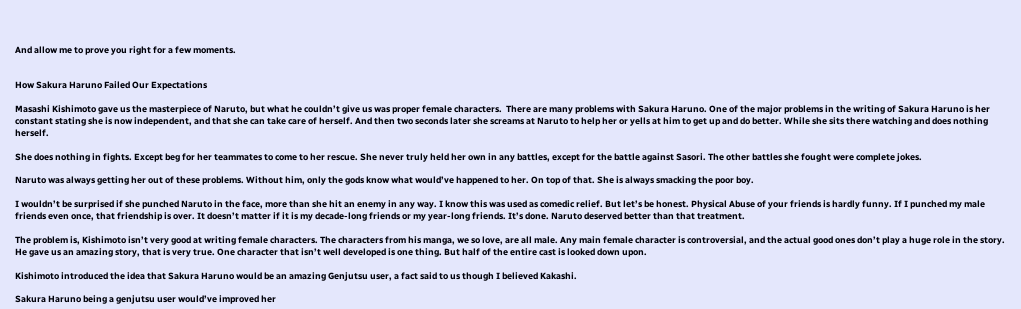And allow me to prove you right for a few moments.


How Sakura Haruno Failed Our Expectations

Masashi Kishimoto gave us the masterpiece of Naruto, but what he couldn’t give us was proper female characters.  There are many problems with Sakura Haruno. One of the major problems in the writing of Sakura Haruno is her constant stating she is now independent, and that she can take care of herself. And then two seconds later she screams at Naruto to help her or yells at him to get up and do better. While she sits there watching and does nothing herself.

She does nothing in fights. Except beg for her teammates to come to her rescue. She never truly held her own in any battles, except for the battle against Sasori. The other battles she fought were complete jokes.

Naruto was always getting her out of these problems. Without him, only the gods know what would’ve happened to her. On top of that. She is always smacking the poor boy.

I wouldn’t be surprised if she punched Naruto in the face, more than she hit an enemy in any way. I know this was used as comedic relief. But let’s be honest. Physical Abuse of your friends is hardly funny. If I punched my male friends even once, that friendship is over. It doesn’t matter if it is my decade-long friends or my year-long friends. It’s done. Naruto deserved better than that treatment.

The problem is, Kishimoto isn’t very good at writing female characters. The characters from his manga, we so love, are all male. Any main female character is controversial, and the actual good ones don’t play a huge role in the story. He gave us an amazing story, that is very true. One character that isn’t well developed is one thing. But half of the entire cast is looked down upon.

Kishimoto introduced the idea that Sakura Haruno would be an amazing Genjutsu user, a fact said to us though I believed Kakashi.

Sakura Haruno being a genjutsu user would’ve improved her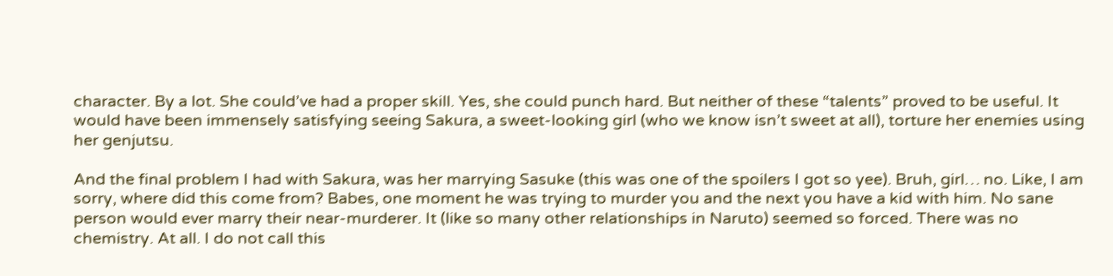character. By a lot. She could’ve had a proper skill. Yes, she could punch hard. But neither of these “talents” proved to be useful. It would have been immensely satisfying seeing Sakura, a sweet-looking girl (who we know isn’t sweet at all), torture her enemies using her genjutsu.

And the final problem I had with Sakura, was her marrying Sasuke (this was one of the spoilers I got so yee). Bruh, girl… no. Like, I am sorry, where did this come from? Babes, one moment he was trying to murder you and the next you have a kid with him. No sane person would ever marry their near-murderer. It (like so many other relationships in Naruto) seemed so forced. There was no chemistry. At all. I do not call this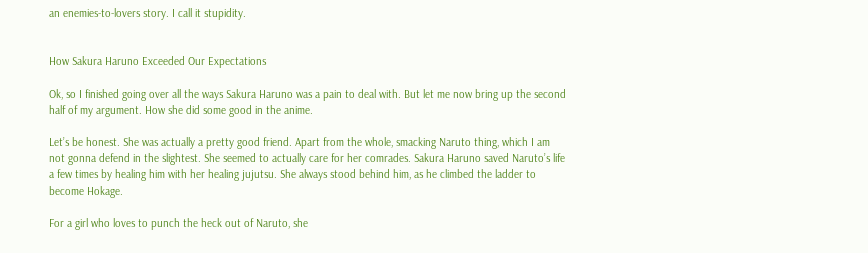an enemies-to-lovers story. I call it stupidity.


How Sakura Haruno Exceeded Our Expectations

Ok, so I finished going over all the ways Sakura Haruno was a pain to deal with. But let me now bring up the second half of my argument. How she did some good in the anime.

Let’s be honest. She was actually a pretty good friend. Apart from the whole, smacking Naruto thing, which I am not gonna defend in the slightest. She seemed to actually care for her comrades. Sakura Haruno saved Naruto’s life a few times by healing him with her healing jujutsu. She always stood behind him, as he climbed the ladder to become Hokage.

For a girl who loves to punch the heck out of Naruto, she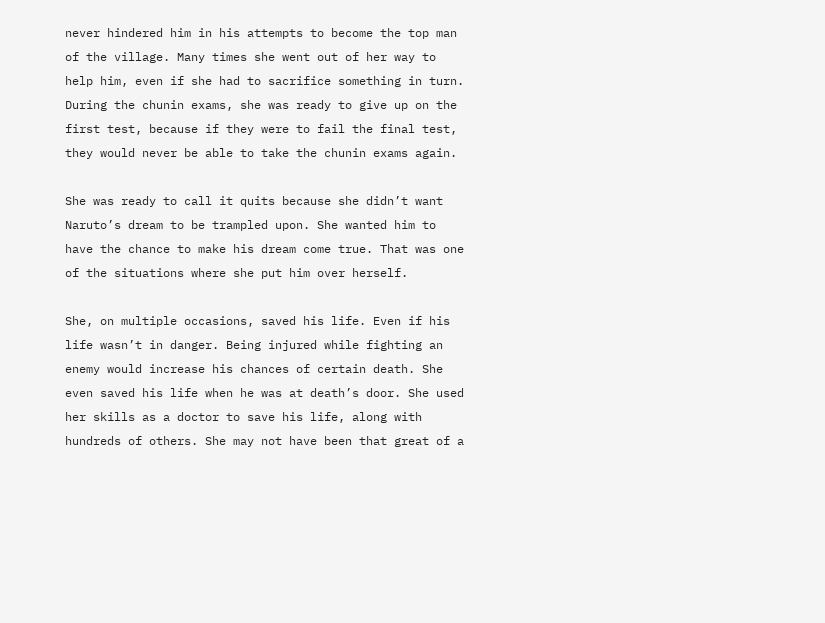never hindered him in his attempts to become the top man of the village. Many times she went out of her way to help him, even if she had to sacrifice something in turn. During the chunin exams, she was ready to give up on the first test, because if they were to fail the final test, they would never be able to take the chunin exams again.

She was ready to call it quits because she didn’t want Naruto’s dream to be trampled upon. She wanted him to have the chance to make his dream come true. That was one of the situations where she put him over herself.

She, on multiple occasions, saved his life. Even if his life wasn’t in danger. Being injured while fighting an enemy would increase his chances of certain death. She even saved his life when he was at death’s door. She used her skills as a doctor to save his life, along with hundreds of others. She may not have been that great of a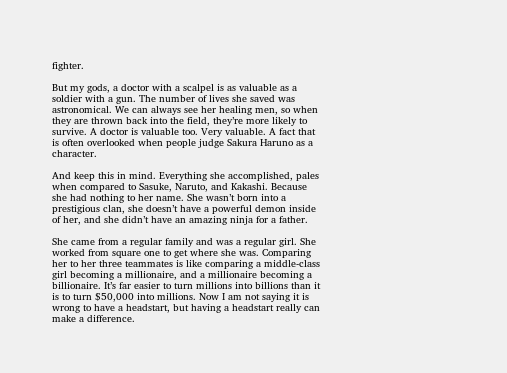fighter.

But my gods, a doctor with a scalpel is as valuable as a soldier with a gun. The number of lives she saved was astronomical. We can always see her healing men, so when they are thrown back into the field, they’re more likely to survive. A doctor is valuable too. Very valuable. A fact that is often overlooked when people judge Sakura Haruno as a character.

And keep this in mind. Everything she accomplished, pales when compared to Sasuke, Naruto, and Kakashi. Because she had nothing to her name. She wasn’t born into a prestigious clan, she doesn’t have a powerful demon inside of her, and she didn’t have an amazing ninja for a father.

She came from a regular family and was a regular girl. She worked from square one to get where she was. Comparing her to her three teammates is like comparing a middle-class girl becoming a millionaire, and a millionaire becoming a billionaire. It’s far easier to turn millions into billions than it is to turn $50,000 into millions. Now I am not saying it is wrong to have a headstart, but having a headstart really can make a difference.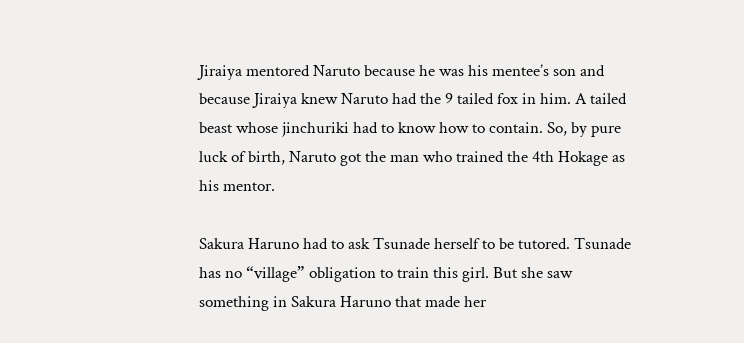Jiraiya mentored Naruto because he was his mentee’s son and because Jiraiya knew Naruto had the 9 tailed fox in him. A tailed beast whose jinchuriki had to know how to contain. So, by pure luck of birth, Naruto got the man who trained the 4th Hokage as his mentor.

Sakura Haruno had to ask Tsunade herself to be tutored. Tsunade has no “village” obligation to train this girl. But she saw something in Sakura Haruno that made her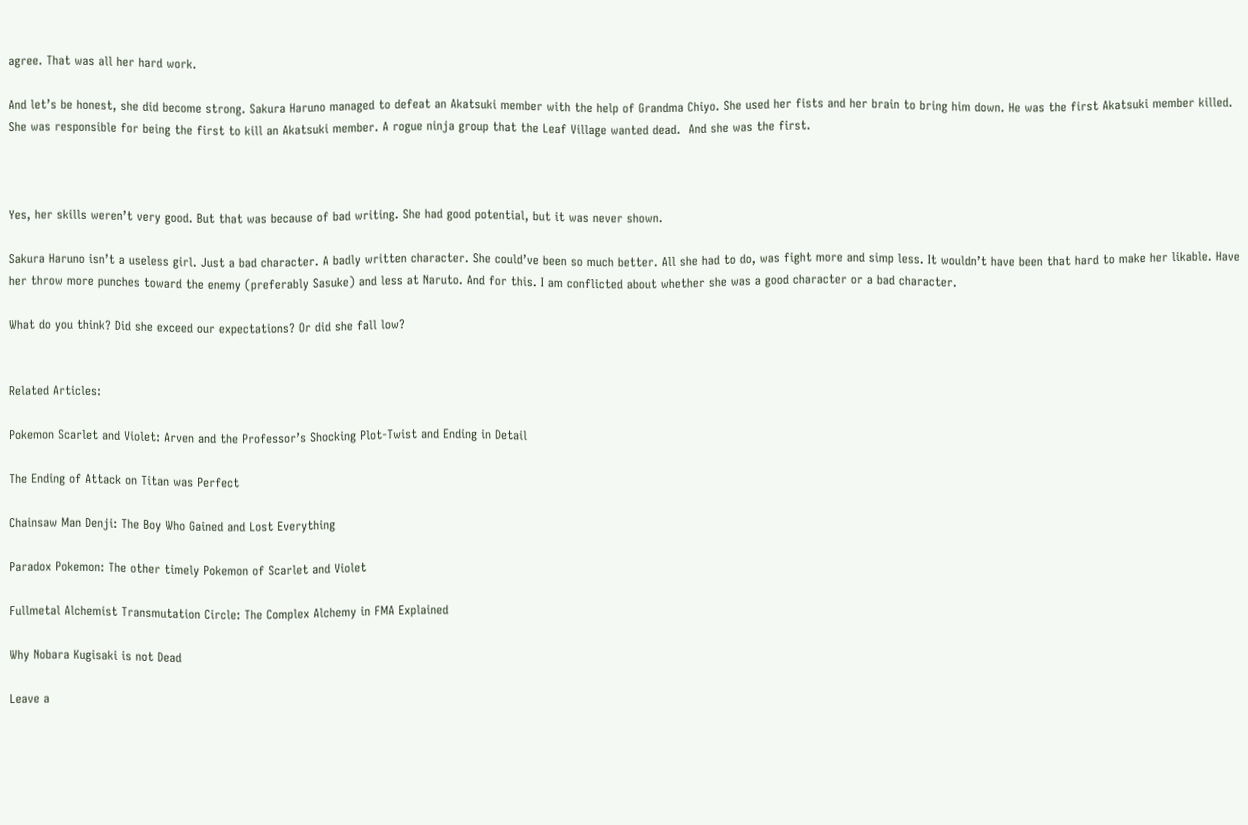agree. That was all her hard work.

And let’s be honest, she did become strong. Sakura Haruno managed to defeat an Akatsuki member with the help of Grandma Chiyo. She used her fists and her brain to bring him down. He was the first Akatsuki member killed. She was responsible for being the first to kill an Akatsuki member. A rogue ninja group that the Leaf Village wanted dead.  And she was the first.



Yes, her skills weren’t very good. But that was because of bad writing. She had good potential, but it was never shown.

Sakura Haruno isn’t a useless girl. Just a bad character. A badly written character. She could’ve been so much better. All she had to do, was fight more and simp less. It wouldn’t have been that hard to make her likable. Have her throw more punches toward the enemy (preferably Sasuke) and less at Naruto. And for this. I am conflicted about whether she was a good character or a bad character.

What do you think? Did she exceed our expectations? Or did she fall low?


Related Articles:

Pokemon Scarlet and Violet: Arven and the Professor’s Shocking Plot-Twist and Ending in Detail

The Ending of Attack on Titan was Perfect

Chainsaw Man Denji: The Boy Who Gained and Lost Everything

Paradox Pokemon: The other timely Pokemon of Scarlet and Violet

Fullmetal Alchemist Transmutation Circle: The Complex Alchemy in FMA Explained

Why Nobara Kugisaki is not Dead

Leave a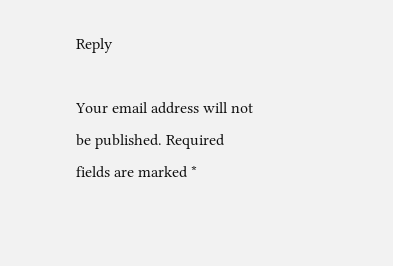Reply

Your email address will not be published. Required fields are marked *